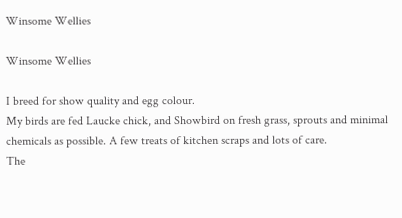Winsome Wellies

Winsome Wellies

I breed for show quality and egg colour.
My birds are fed Laucke chick, and Showbird on fresh grass, sprouts and minimal chemicals as possible. A few treats of kitchen scraps and lots of care.
The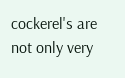cockerel's are not only very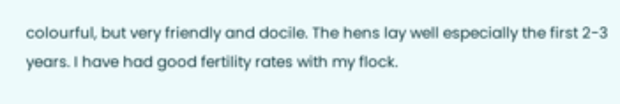colourful, but very friendly and docile. The hens lay well especially the first 2-3 years. I have had good fertility rates with my flock.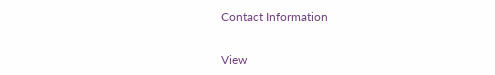Contact Information


View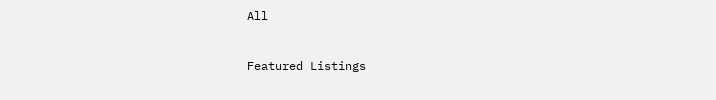All


Featured Listings